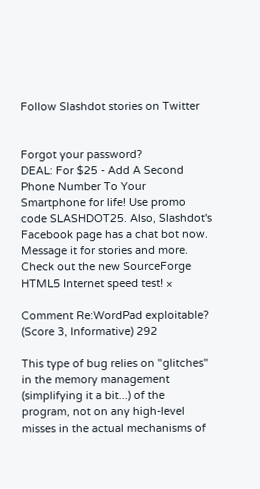Follow Slashdot stories on Twitter


Forgot your password?
DEAL: For $25 - Add A Second Phone Number To Your Smartphone for life! Use promo code SLASHDOT25. Also, Slashdot's Facebook page has a chat bot now. Message it for stories and more. Check out the new SourceForge HTML5 Internet speed test! ×

Comment Re:WordPad exploitable? (Score 3, Informative) 292

This type of bug relies on "glitches" in the memory management (simplifying it a bit...) of the program, not on any high-level misses in the actual mechanisms of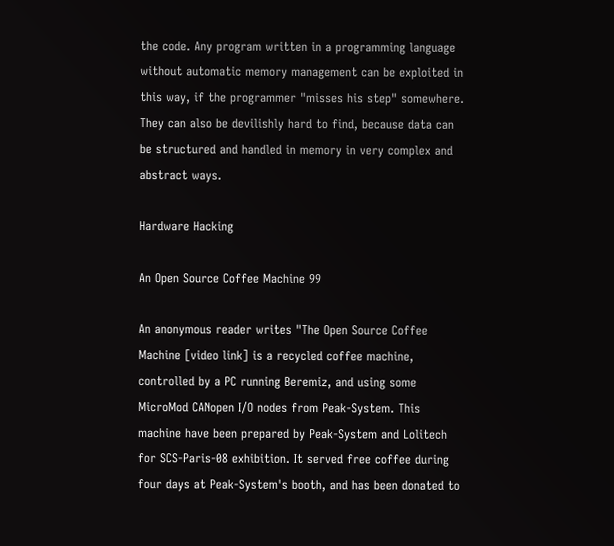the code. Any program written in a programming language without automatic memory management can be exploited in this way, if the programmer "misses his step" somewhere. They can also be devilishly hard to find, because data can be structured and handled in memory in very complex and abstract ways.

Hardware Hacking

An Open Source Coffee Machine 99

An anonymous reader writes "The Open Source Coffee Machine [video link] is a recycled coffee machine, controlled by a PC running Beremiz, and using some MicroMod CANopen I/O nodes from Peak-System. This machine have been prepared by Peak-System and Lolitech for SCS-Paris-08 exhibition. It served free coffee during four days at Peak-System's booth, and has been donated to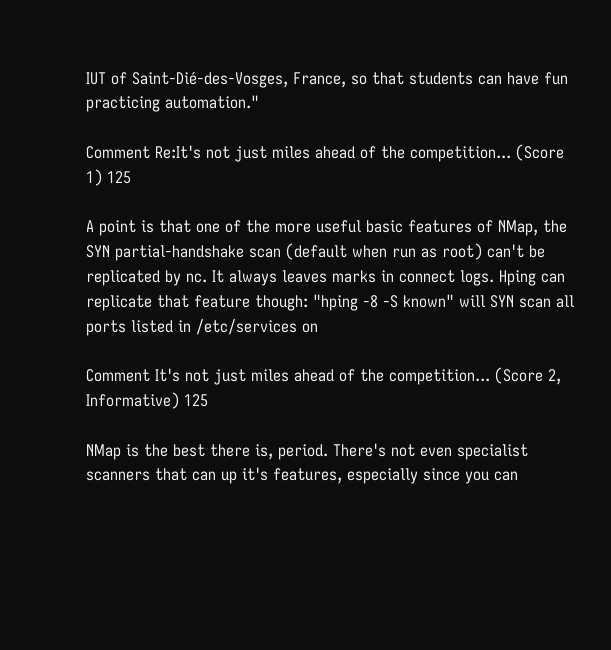IUT of Saint-Dié-des-Vosges, France, so that students can have fun practicing automation."

Comment Re:It's not just miles ahead of the competition... (Score 1) 125

A point is that one of the more useful basic features of NMap, the SYN partial-handshake scan (default when run as root) can't be replicated by nc. It always leaves marks in connect logs. Hping can replicate that feature though: "hping -8 -S known" will SYN scan all ports listed in /etc/services on

Comment It's not just miles ahead of the competition... (Score 2, Informative) 125

NMap is the best there is, period. There's not even specialist scanners that can up it's features, especially since you can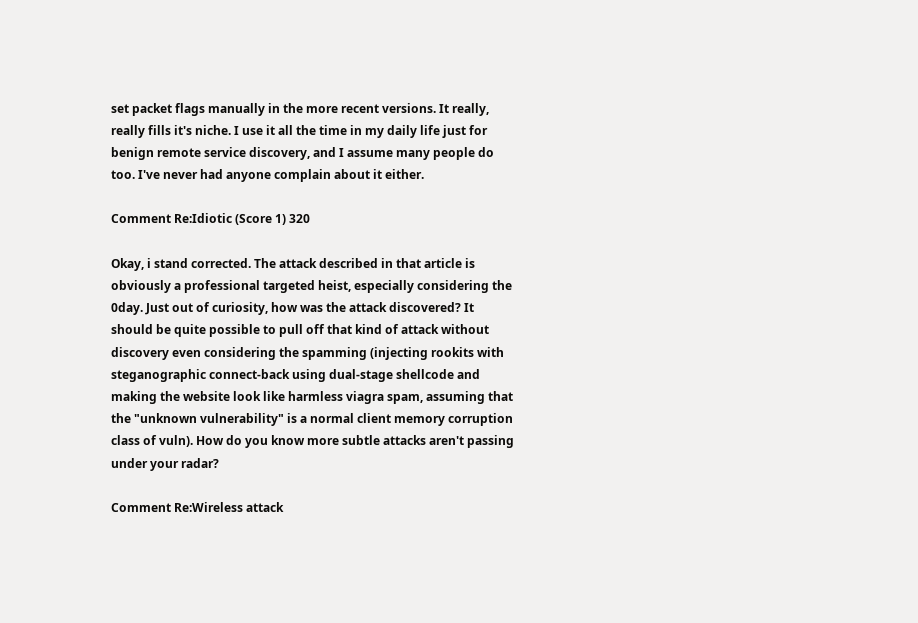set packet flags manually in the more recent versions. It really, really fills it's niche. I use it all the time in my daily life just for benign remote service discovery, and I assume many people do too. I've never had anyone complain about it either.

Comment Re:Idiotic (Score 1) 320

Okay, i stand corrected. The attack described in that article is obviously a professional targeted heist, especially considering the 0day. Just out of curiosity, how was the attack discovered? It should be quite possible to pull off that kind of attack without discovery even considering the spamming (injecting rookits with steganographic connect-back using dual-stage shellcode and making the website look like harmless viagra spam, assuming that the "unknown vulnerability" is a normal client memory corruption class of vuln). How do you know more subtle attacks aren't passing under your radar?

Comment Re:Wireless attack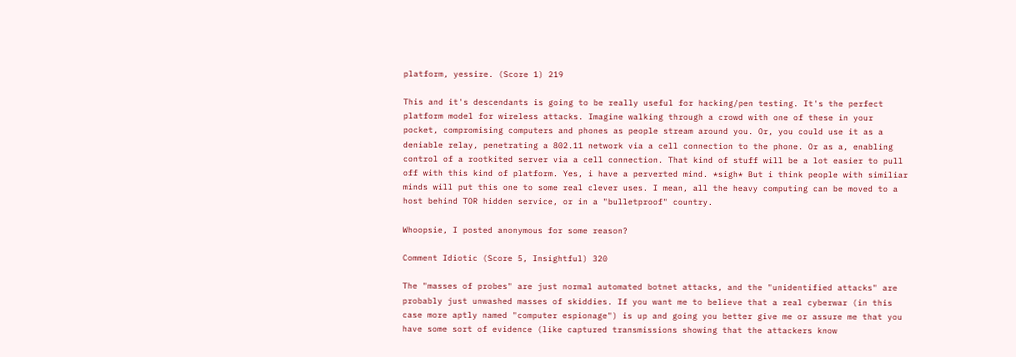platform, yessire. (Score 1) 219

This and it's descendants is going to be really useful for hacking/pen testing. It's the perfect platform model for wireless attacks. Imagine walking through a crowd with one of these in your pocket, compromising computers and phones as people stream around you. Or, you could use it as a deniable relay, penetrating a 802.11 network via a cell connection to the phone. Or as a, enabling control of a rootkited server via a cell connection. That kind of stuff will be a lot easier to pull off with this kind of platform. Yes, i have a perverted mind. *sigh* But i think people with similiar minds will put this one to some real clever uses. I mean, all the heavy computing can be moved to a host behind TOR hidden service, or in a "bulletproof" country.

Whoopsie, I posted anonymous for some reason?

Comment Idiotic (Score 5, Insightful) 320

The "masses of probes" are just normal automated botnet attacks, and the "unidentified attacks" are probably just unwashed masses of skiddies. If you want me to believe that a real cyberwar (in this case more aptly named "computer espionage") is up and going you better give me or assure me that you have some sort of evidence (like captured transmissions showing that the attackers know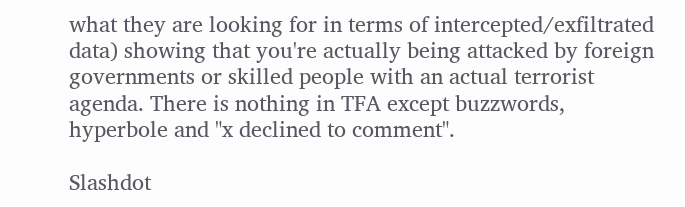what they are looking for in terms of intercepted/exfiltrated data) showing that you're actually being attacked by foreign governments or skilled people with an actual terrorist agenda. There is nothing in TFA except buzzwords, hyperbole and "x declined to comment".

Slashdot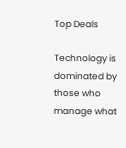Top Deals

Technology is dominated by those who manage what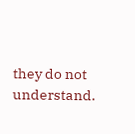they do not understand.